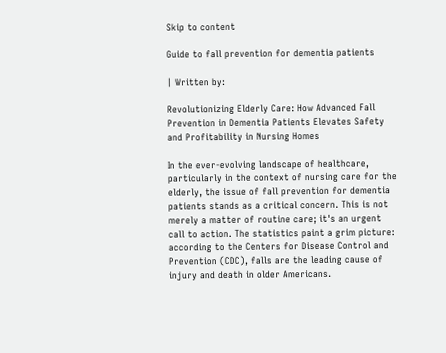Skip to content

Guide to fall prevention for dementia patients

| Written by:

Revolutionizing Elderly Care: How Advanced Fall Prevention in Dementia Patients Elevates Safety and Profitability in Nursing Homes

In the ever-evolving landscape of healthcare, particularly in the context of nursing care for the elderly, the issue of fall prevention for dementia patients stands as a critical concern. This is not merely a matter of routine care; it's an urgent call to action. The statistics paint a grim picture: according to the Centers for Disease Control and Prevention (CDC), falls are the leading cause of injury and death in older Americans.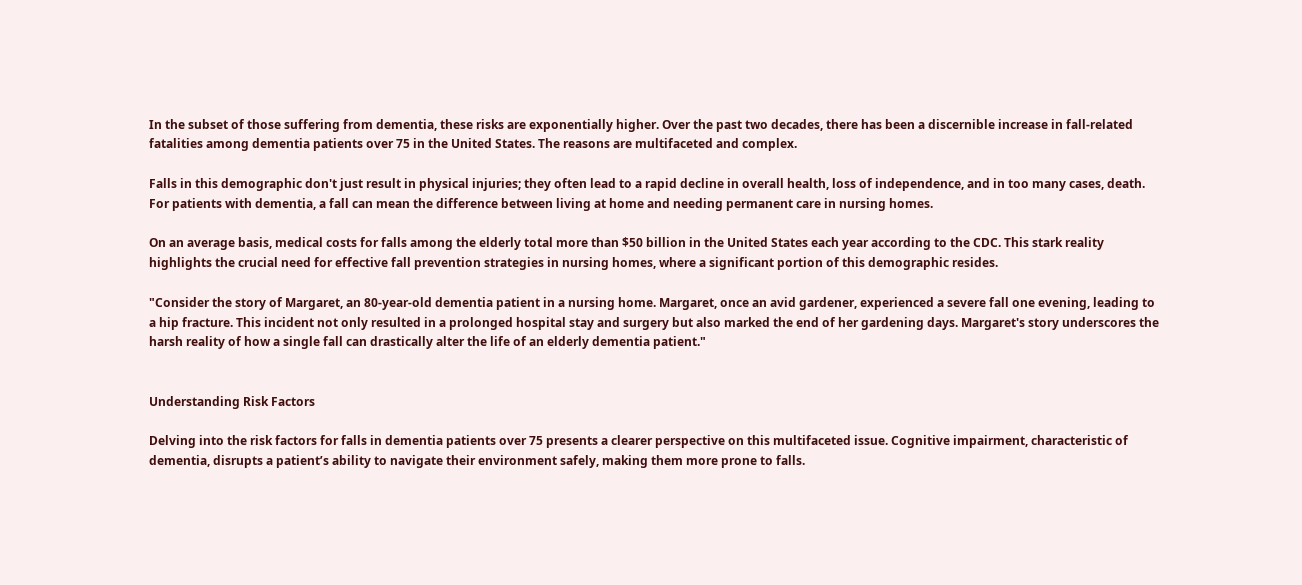In the subset of those suffering from dementia, these risks are exponentially higher. Over the past two decades, there has been a discernible increase in fall-related fatalities among dementia patients over 75 in the United States. The reasons are multifaceted and complex.

Falls in this demographic don't just result in physical injuries; they often lead to a rapid decline in overall health, loss of independence, and in too many cases, death. For patients with dementia, a fall can mean the difference between living at home and needing permanent care in nursing homes.

On an average basis, medical costs for falls among the elderly total more than $50 billion in the United States each year according to the CDC. This stark reality highlights the crucial need for effective fall prevention strategies in nursing homes, where a significant portion of this demographic resides.

"Consider the story of Margaret, an 80-year-old dementia patient in a nursing home. Margaret, once an avid gardener, experienced a severe fall one evening, leading to a hip fracture. This incident not only resulted in a prolonged hospital stay and surgery but also marked the end of her gardening days. Margaret's story underscores the harsh reality of how a single fall can drastically alter the life of an elderly dementia patient."


Understanding Risk Factors

Delving into the risk factors for falls in dementia patients over 75 presents a clearer perspective on this multifaceted issue. Cognitive impairment, characteristic of dementia, disrupts a patient’s ability to navigate their environment safely, making them more prone to falls.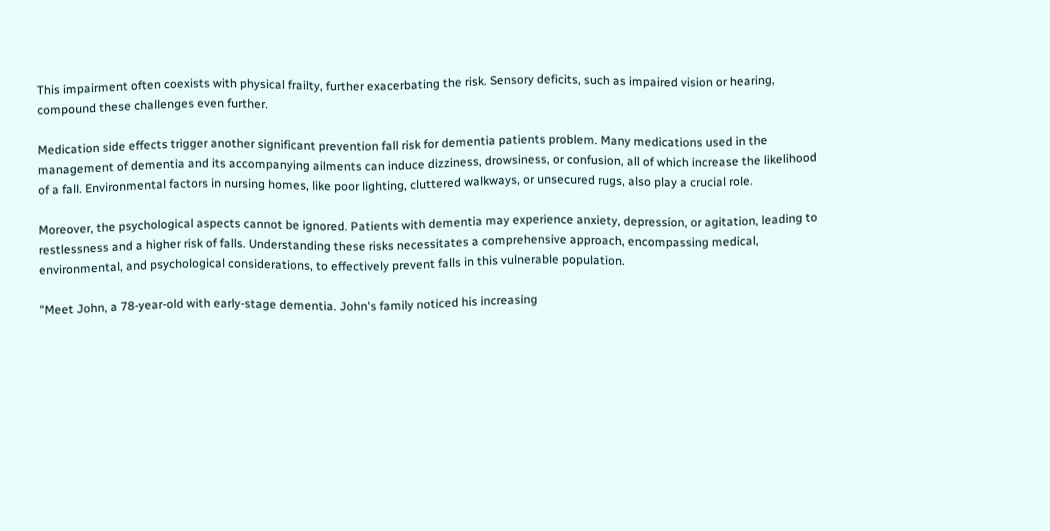This impairment often coexists with physical frailty, further exacerbating the risk. Sensory deficits, such as impaired vision or hearing, compound these challenges even further.

Medication side effects trigger another significant prevention fall risk for dementia patients problem. Many medications used in the management of dementia and its accompanying ailments can induce dizziness, drowsiness, or confusion, all of which increase the likelihood of a fall. Environmental factors in nursing homes, like poor lighting, cluttered walkways, or unsecured rugs, also play a crucial role.

Moreover, the psychological aspects cannot be ignored. Patients with dementia may experience anxiety, depression, or agitation, leading to restlessness and a higher risk of falls. Understanding these risks necessitates a comprehensive approach, encompassing medical, environmental, and psychological considerations, to effectively prevent falls in this vulnerable population.

"Meet John, a 78-year-old with early-stage dementia. John's family noticed his increasing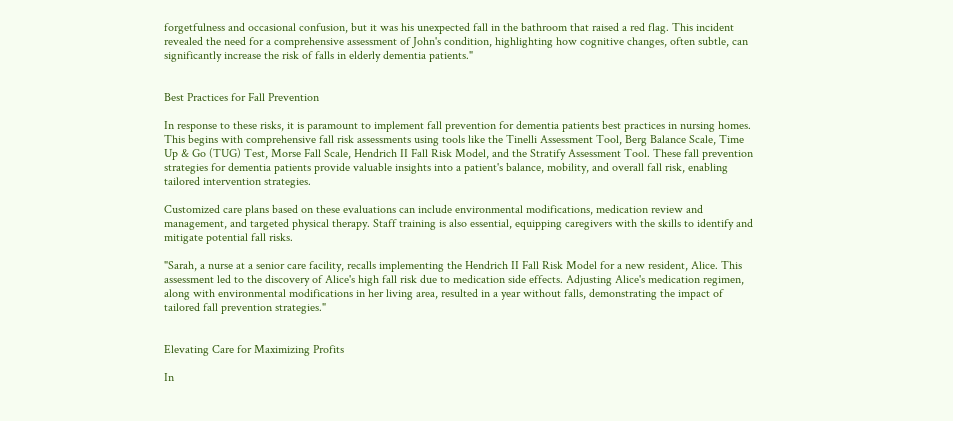forgetfulness and occasional confusion, but it was his unexpected fall in the bathroom that raised a red flag. This incident revealed the need for a comprehensive assessment of John's condition, highlighting how cognitive changes, often subtle, can significantly increase the risk of falls in elderly dementia patients."


Best Practices for Fall Prevention

In response to these risks, it is paramount to implement fall prevention for dementia patients best practices in nursing homes. This begins with comprehensive fall risk assessments using tools like the Tinelli Assessment Tool, Berg Balance Scale, Time Up & Go (TUG) Test, Morse Fall Scale, Hendrich II Fall Risk Model, and the Stratify Assessment Tool. These fall prevention strategies for dementia patients provide valuable insights into a patient's balance, mobility, and overall fall risk, enabling tailored intervention strategies.

Customized care plans based on these evaluations can include environmental modifications, medication review and management, and targeted physical therapy. Staff training is also essential, equipping caregivers with the skills to identify and mitigate potential fall risks.

"Sarah, a nurse at a senior care facility, recalls implementing the Hendrich II Fall Risk Model for a new resident, Alice. This assessment led to the discovery of Alice's high fall risk due to medication side effects. Adjusting Alice's medication regimen, along with environmental modifications in her living area, resulted in a year without falls, demonstrating the impact of tailored fall prevention strategies."


Elevating Care for Maximizing Profits

In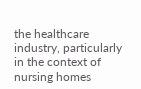the healthcare industry, particularly in the context of nursing homes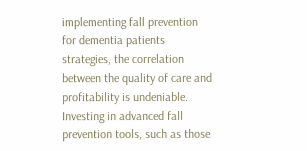implementing fall prevention for dementia patients strategies, the correlation between the quality of care and profitability is undeniable. Investing in advanced fall prevention tools, such as those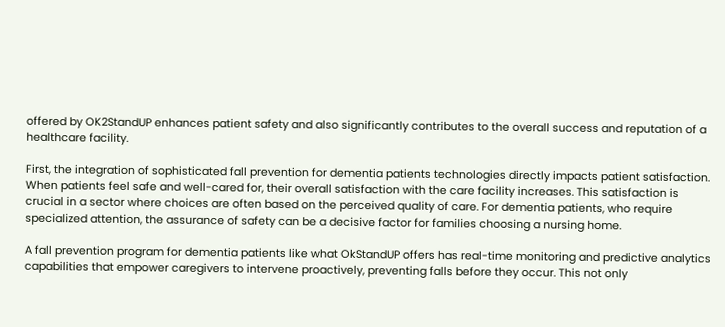offered by OK2StandUP enhances patient safety and also significantly contributes to the overall success and reputation of a healthcare facility.

First, the integration of sophisticated fall prevention for dementia patients technologies directly impacts patient satisfaction. When patients feel safe and well-cared for, their overall satisfaction with the care facility increases. This satisfaction is crucial in a sector where choices are often based on the perceived quality of care. For dementia patients, who require specialized attention, the assurance of safety can be a decisive factor for families choosing a nursing home.

A fall prevention program for dementia patients like what OkStandUP offers has real-time monitoring and predictive analytics capabilities that empower caregivers to intervene proactively, preventing falls before they occur. This not only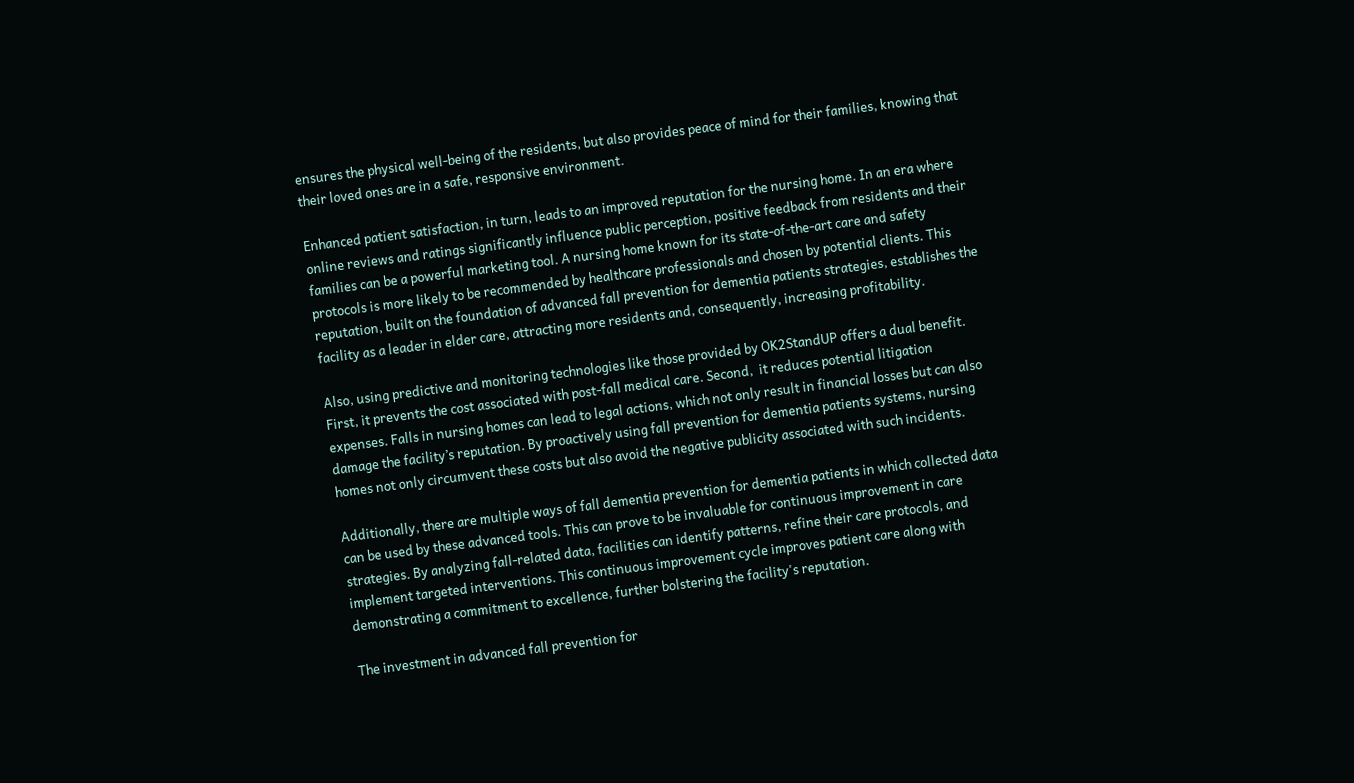ensures the physical well-being of the residents, but also provides peace of mind for their families, knowing that their loved ones are in a safe, responsive environment.

Enhanced patient satisfaction, in turn, leads to an improved reputation for the nursing home. In an era where online reviews and ratings significantly influence public perception, positive feedback from residents and their families can be a powerful marketing tool. A nursing home known for its state-of-the-art care and safety protocols is more likely to be recommended by healthcare professionals and chosen by potential clients. This reputation, built on the foundation of advanced fall prevention for dementia patients strategies, establishes the facility as a leader in elder care, attracting more residents and, consequently, increasing profitability.

Also, using predictive and monitoring technologies like those provided by OK2StandUP offers a dual benefit. First, it prevents the cost associated with post-fall medical care. Second,  it reduces potential litigation expenses. Falls in nursing homes can lead to legal actions, which not only result in financial losses but can also damage the facility’s reputation. By proactively using fall prevention for dementia patients systems, nursing homes not only circumvent these costs but also avoid the negative publicity associated with such incidents.

Additionally, there are multiple ways of fall dementia prevention for dementia patients in which collected data can be used by these advanced tools. This can prove to be invaluable for continuous improvement in care strategies. By analyzing fall-related data, facilities can identify patterns, refine their care protocols, and implement targeted interventions. This continuous improvement cycle improves patient care along with demonstrating a commitment to excellence, further bolstering the facility's reputation.

The investment in advanced fall prevention for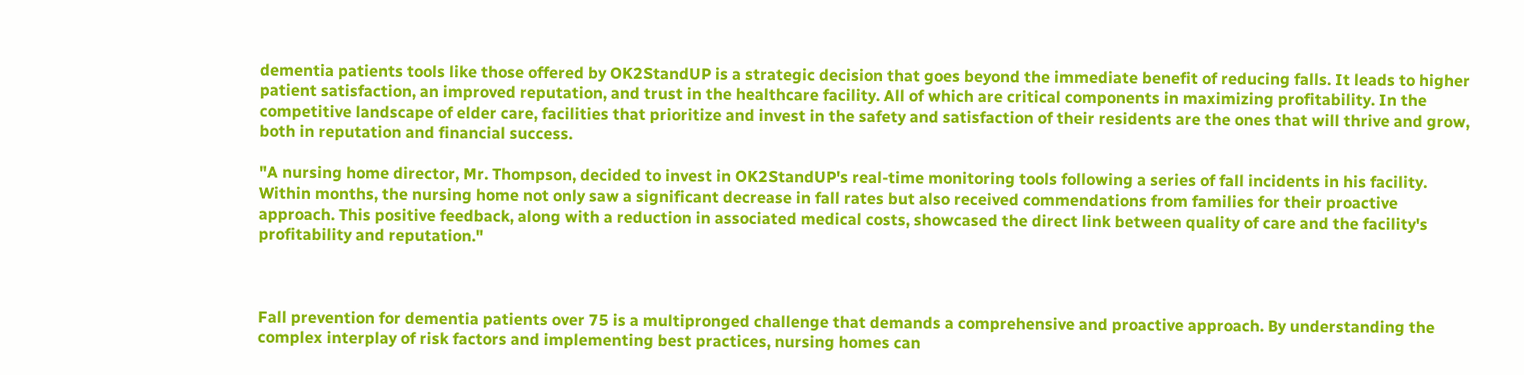dementia patients tools like those offered by OK2StandUP is a strategic decision that goes beyond the immediate benefit of reducing falls. It leads to higher patient satisfaction, an improved reputation, and trust in the healthcare facility. All of which are critical components in maximizing profitability. In the competitive landscape of elder care, facilities that prioritize and invest in the safety and satisfaction of their residents are the ones that will thrive and grow, both in reputation and financial success.

"A nursing home director, Mr. Thompson, decided to invest in OK2StandUP's real-time monitoring tools following a series of fall incidents in his facility. Within months, the nursing home not only saw a significant decrease in fall rates but also received commendations from families for their proactive approach. This positive feedback, along with a reduction in associated medical costs, showcased the direct link between quality of care and the facility's profitability and reputation."



Fall prevention for dementia patients over 75 is a multipronged challenge that demands a comprehensive and proactive approach. By understanding the complex interplay of risk factors and implementing best practices, nursing homes can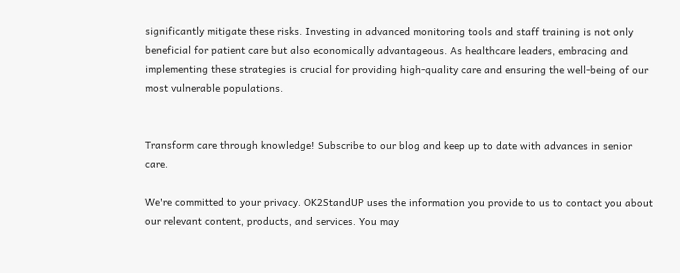significantly mitigate these risks. Investing in advanced monitoring tools and staff training is not only beneficial for patient care but also economically advantageous. As healthcare leaders, embracing and implementing these strategies is crucial for providing high-quality care and ensuring the well-being of our most vulnerable populations.


Transform care through knowledge! Subscribe to our blog and keep up to date with advances in senior care.

We're committed to your privacy. OK2StandUP uses the information you provide to us to contact you about our relevant content, products, and services. You may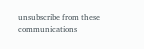unsubscribe from these communications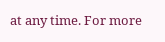at any time. For more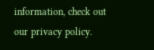information, check out our privacy policy.